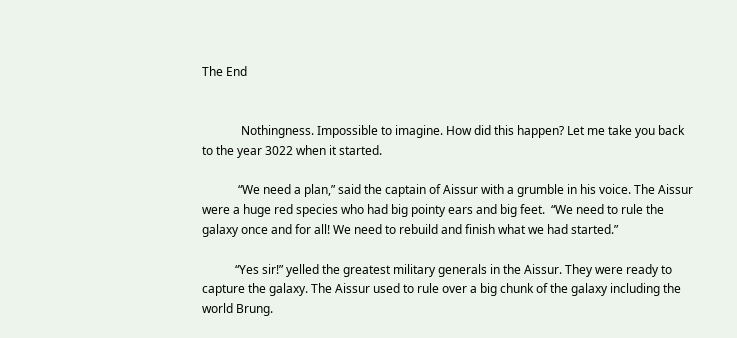The End


             Nothingness. Impossible to imagine. How did this happen? Let me take you back to the year 3022 when it started.

            “We need a plan,” said the captain of Aissur with a grumble in his voice. The Aissur were a huge red species who had big pointy ears and big feet.  “We need to rule the galaxy once and for all! We need to rebuild and finish what we had started.”

           “Yes sir!” yelled the greatest military generals in the Aissur. They were ready to capture the galaxy. The Aissur used to rule over a big chunk of the galaxy including the world Brung.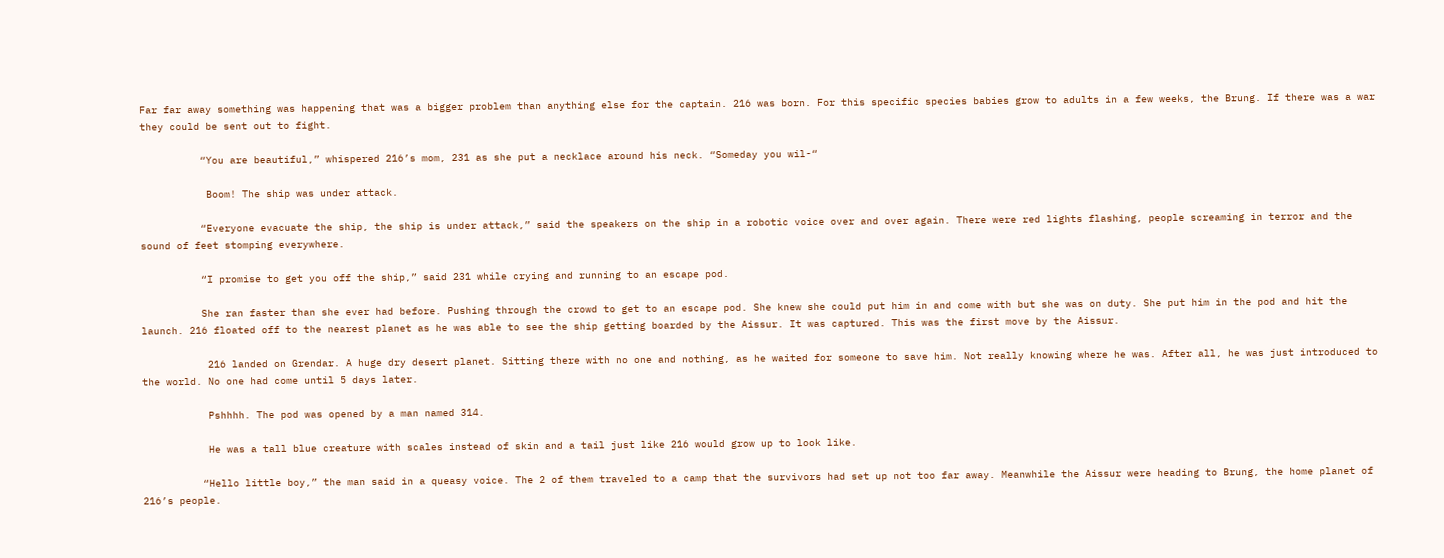Far far away something was happening that was a bigger problem than anything else for the captain. 216 was born. For this specific species babies grow to adults in a few weeks, the Brung. If there was a war they could be sent out to fight.

          “You are beautiful,” whispered 216’s mom, 231 as she put a necklace around his neck. “Someday you wil-“

           Boom! The ship was under attack.

          “Everyone evacuate the ship, the ship is under attack,” said the speakers on the ship in a robotic voice over and over again. There were red lights flashing, people screaming in terror and the sound of feet stomping everywhere.

          “I promise to get you off the ship,” said 231 while crying and running to an escape pod.

          She ran faster than she ever had before. Pushing through the crowd to get to an escape pod. She knew she could put him in and come with but she was on duty. She put him in the pod and hit the launch. 216 floated off to the nearest planet as he was able to see the ship getting boarded by the Aissur. It was captured. This was the first move by the Aissur.

           216 landed on Grendar. A huge dry desert planet. Sitting there with no one and nothing, as he waited for someone to save him. Not really knowing where he was. After all, he was just introduced to the world. No one had come until 5 days later.

           Pshhhh. The pod was opened by a man named 314.

           He was a tall blue creature with scales instead of skin and a tail just like 216 would grow up to look like.

          “Hello little boy,” the man said in a queasy voice. The 2 of them traveled to a camp that the survivors had set up not too far away. Meanwhile the Aissur were heading to Brung, the home planet of 216’s people.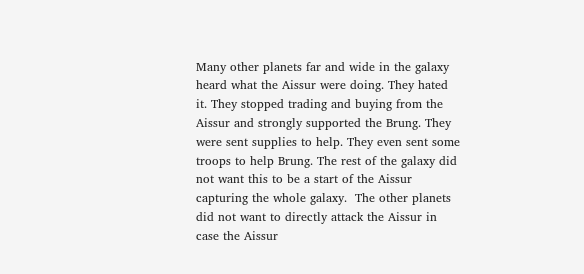Many other planets far and wide in the galaxy heard what the Aissur were doing. They hated it. They stopped trading and buying from the Aissur and strongly supported the Brung. They were sent supplies to help. They even sent some troops to help Brung. The rest of the galaxy did not want this to be a start of the Aissur capturing the whole galaxy.  The other planets did not want to directly attack the Aissur in case the Aissur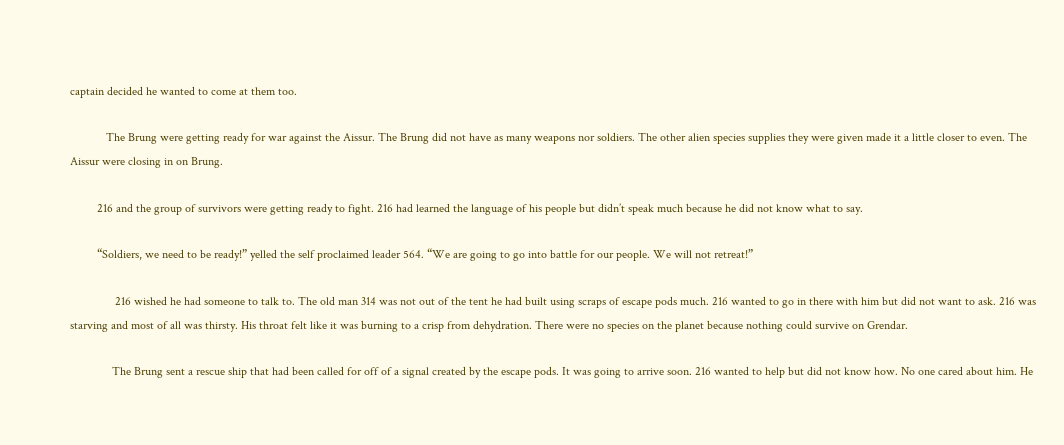captain decided he wanted to come at them too.

            The Brung were getting ready for war against the Aissur. The Brung did not have as many weapons nor soldiers. The other alien species supplies they were given made it a little closer to even. The Aissur were closing in on Brung.

         216 and the group of survivors were getting ready to fight. 216 had learned the language of his people but didn’t speak much because he did not know what to say.

         “Soldiers, we need to be ready!” yelled the self proclaimed leader 564. “We are going to go into battle for our people. We will not retreat!”

               216 wished he had someone to talk to. The old man 314 was not out of the tent he had built using scraps of escape pods much. 216 wanted to go in there with him but did not want to ask. 216 was starving and most of all was thirsty. His throat felt like it was burning to a crisp from dehydration. There were no species on the planet because nothing could survive on Grendar.

              The Brung sent a rescue ship that had been called for off of a signal created by the escape pods. It was going to arrive soon. 216 wanted to help but did not know how. No one cared about him. He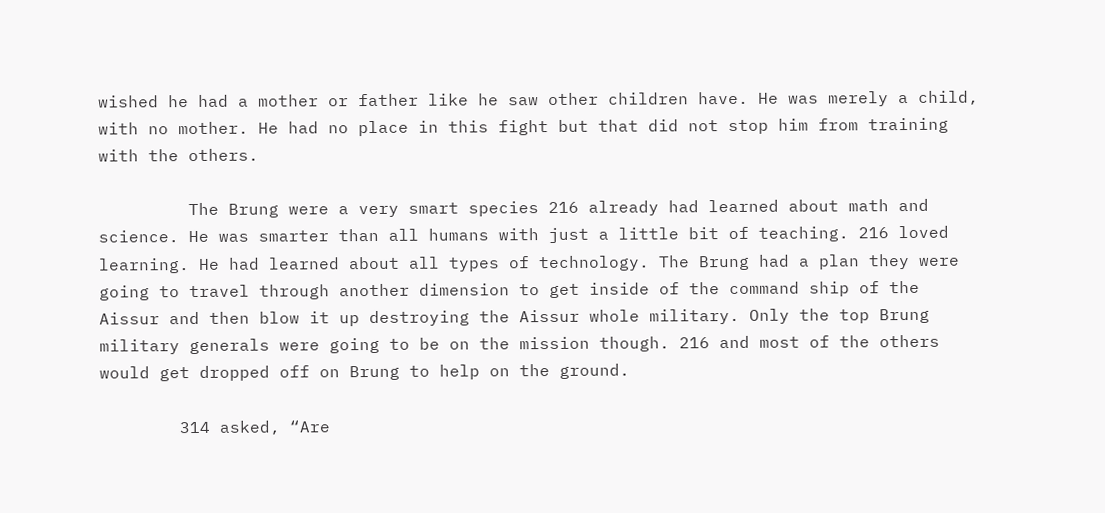wished he had a mother or father like he saw other children have. He was merely a child, with no mother. He had no place in this fight but that did not stop him from training with the others.

         The Brung were a very smart species 216 already had learned about math and science. He was smarter than all humans with just a little bit of teaching. 216 loved learning. He had learned about all types of technology. The Brung had a plan they were going to travel through another dimension to get inside of the command ship of the Aissur and then blow it up destroying the Aissur whole military. Only the top Brung military generals were going to be on the mission though. 216 and most of the others would get dropped off on Brung to help on the ground.

        314 asked, “Are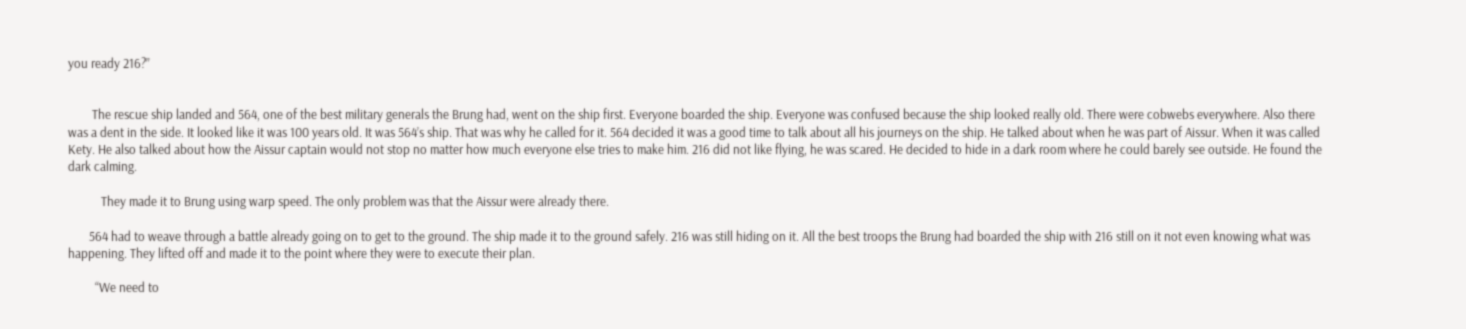you ready 216?”


        The rescue ship landed and 564, one of the best military generals the Brung had, went on the ship first. Everyone boarded the ship. Everyone was confused because the ship looked really old. There were cobwebs everywhere. Also there was a dent in the side. It looked like it was 100 years old. It was 564’s ship. That was why he called for it. 564 decided it was a good time to talk about all his journeys on the ship. He talked about when he was part of Aissur. When it was called Kety. He also talked about how the Aissur captain would not stop no matter how much everyone else tries to make him. 216 did not like flying, he was scared. He decided to hide in a dark room where he could barely see outside. He found the dark calming.

           They made it to Brung using warp speed. The only problem was that the Aissur were already there.

       564 had to weave through a battle already going on to get to the ground. The ship made it to the ground safely. 216 was still hiding on it. All the best troops the Brung had boarded the ship with 216 still on it not even knowing what was happening. They lifted off and made it to the point where they were to execute their plan.

         “We need to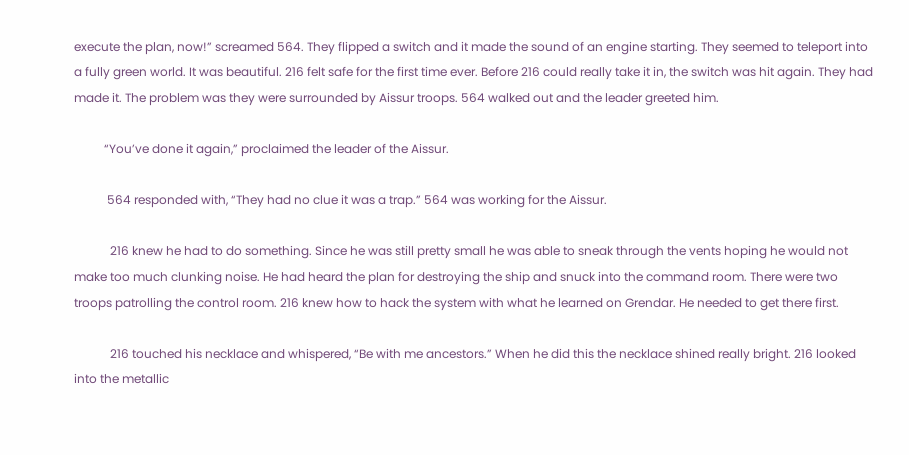execute the plan, now!” screamed 564. They flipped a switch and it made the sound of an engine starting. They seemed to teleport into a fully green world. It was beautiful. 216 felt safe for the first time ever. Before 216 could really take it in, the switch was hit again. They had made it. The problem was they were surrounded by Aissur troops. 564 walked out and the leader greeted him.

          “You’ve done it again,” proclaimed the leader of the Aissur.

           564 responded with, “They had no clue it was a trap.” 564 was working for the Aissur.

            216 knew he had to do something. Since he was still pretty small he was able to sneak through the vents hoping he would not make too much clunking noise. He had heard the plan for destroying the ship and snuck into the command room. There were two troops patrolling the control room. 216 knew how to hack the system with what he learned on Grendar. He needed to get there first.

            216 touched his necklace and whispered, “Be with me ancestors.” When he did this the necklace shined really bright. 216 looked into the metallic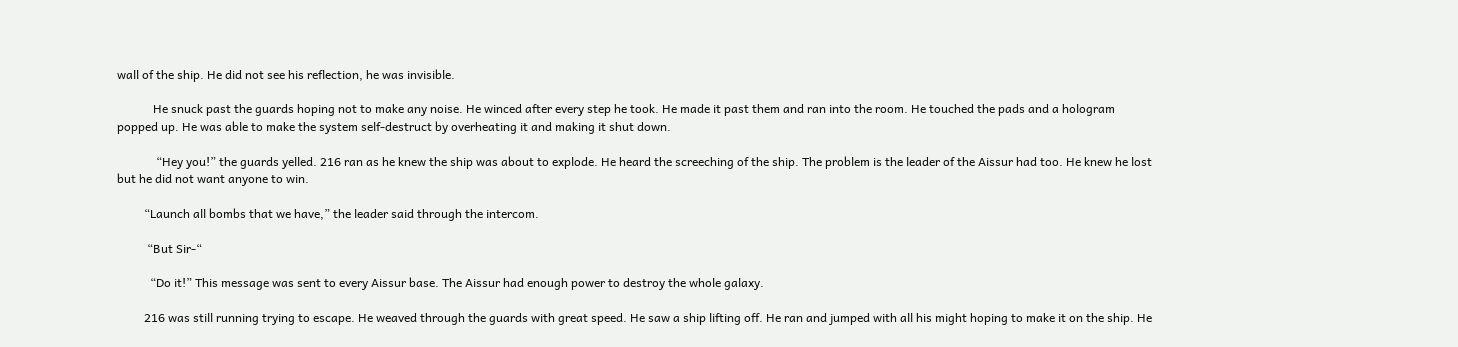wall of the ship. He did not see his reflection, he was invisible.

            He snuck past the guards hoping not to make any noise. He winced after every step he took. He made it past them and ran into the room. He touched the pads and a hologram popped up. He was able to make the system self-destruct by overheating it and making it shut down.

             “Hey you!” the guards yelled. 216 ran as he knew the ship was about to explode. He heard the screeching of the ship. The problem is the leader of the Aissur had too. He knew he lost but he did not want anyone to win.

         “Launch all bombs that we have,” the leader said through the intercom.

          “But Sir-“

           “Do it!” This message was sent to every Aissur base. The Aissur had enough power to destroy the whole galaxy.

         216 was still running trying to escape. He weaved through the guards with great speed. He saw a ship lifting off. He ran and jumped with all his might hoping to make it on the ship. He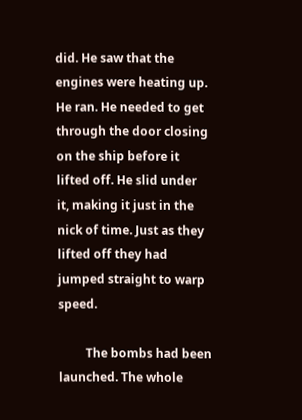did. He saw that the engines were heating up. He ran. He needed to get through the door closing on the ship before it lifted off. He slid under it, making it just in the nick of time. Just as they lifted off they had jumped straight to warp speed.

         The bombs had been launched. The whole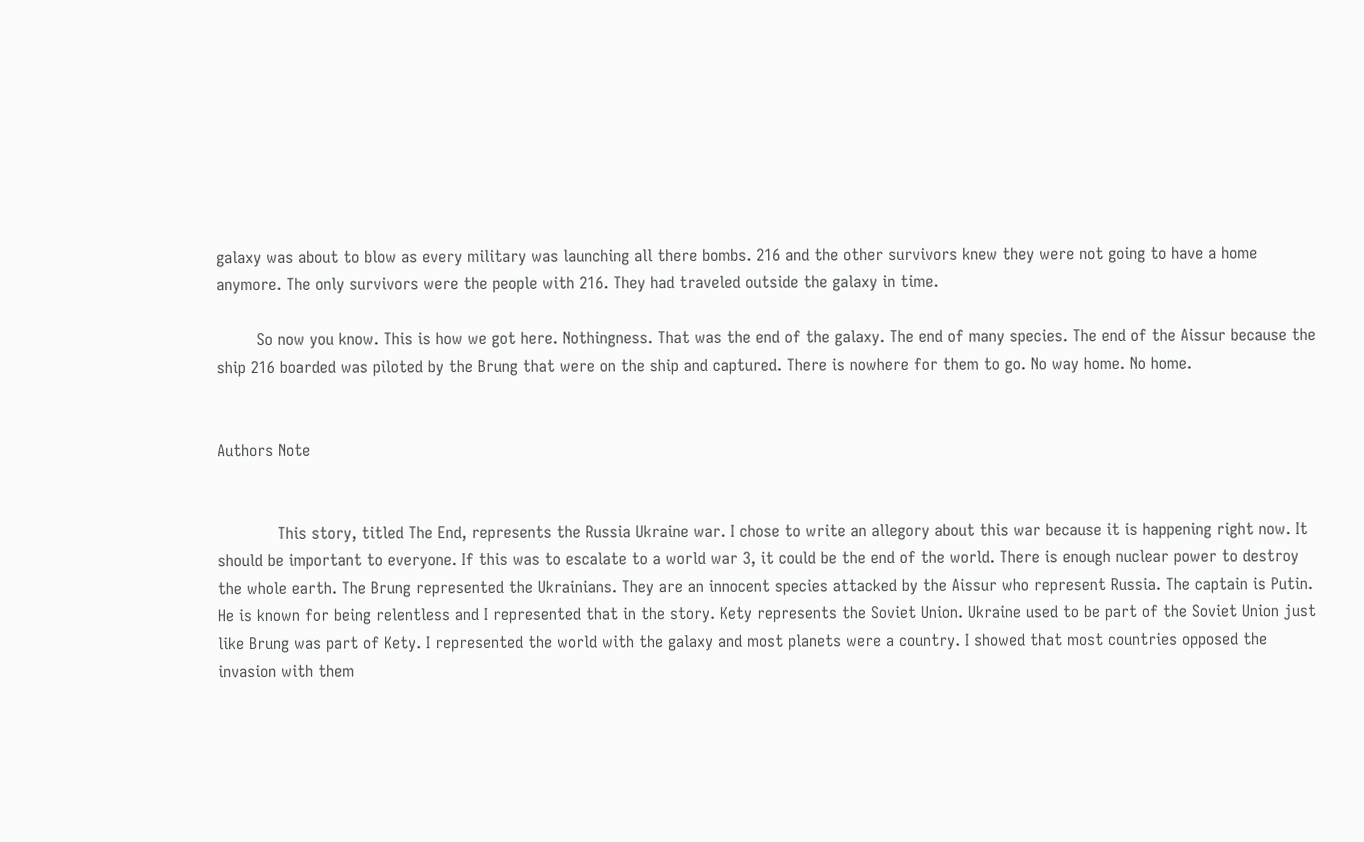galaxy was about to blow as every military was launching all there bombs. 216 and the other survivors knew they were not going to have a home anymore. The only survivors were the people with 216. They had traveled outside the galaxy in time.

        So now you know. This is how we got here. Nothingness. That was the end of the galaxy. The end of many species. The end of the Aissur because the ship 216 boarded was piloted by the Brung that were on the ship and captured. There is nowhere for them to go. No way home. No home.


Authors Note


            This story, titled The End, represents the Russia Ukraine war. I chose to write an allegory about this war because it is happening right now. It should be important to everyone. If this was to escalate to a world war 3, it could be the end of the world. There is enough nuclear power to destroy the whole earth. The Brung represented the Ukrainians. They are an innocent species attacked by the Aissur who represent Russia. The captain is Putin. He is known for being relentless and I represented that in the story. Kety represents the Soviet Union. Ukraine used to be part of the Soviet Union just like Brung was part of Kety. I represented the world with the galaxy and most planets were a country. I showed that most countries opposed the invasion with them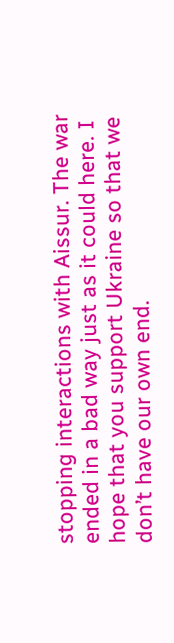stopping interactions with Aissur. The war ended in a bad way just as it could here. I hope that you support Ukraine so that we don’t have our own end.